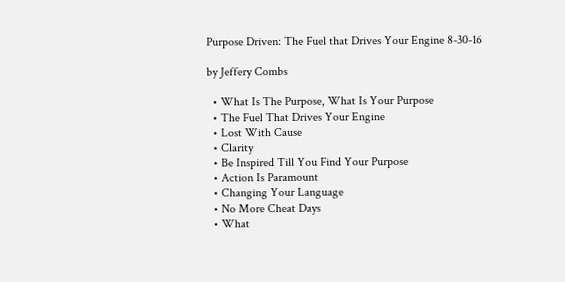Purpose Driven: The Fuel that Drives Your Engine 8-30-16

by Jeffery Combs

  • What Is The Purpose, What Is Your Purpose
  • The Fuel That Drives Your Engine
  • Lost With Cause
  • Clarity
  • Be Inspired Till You Find Your Purpose
  • Action Is Paramount
  • Changing Your Language
  • No More Cheat Days
  • What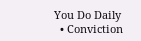You Do Daily
  • Conviction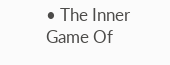• The Inner Game Of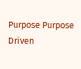Purpose Purpose Driven